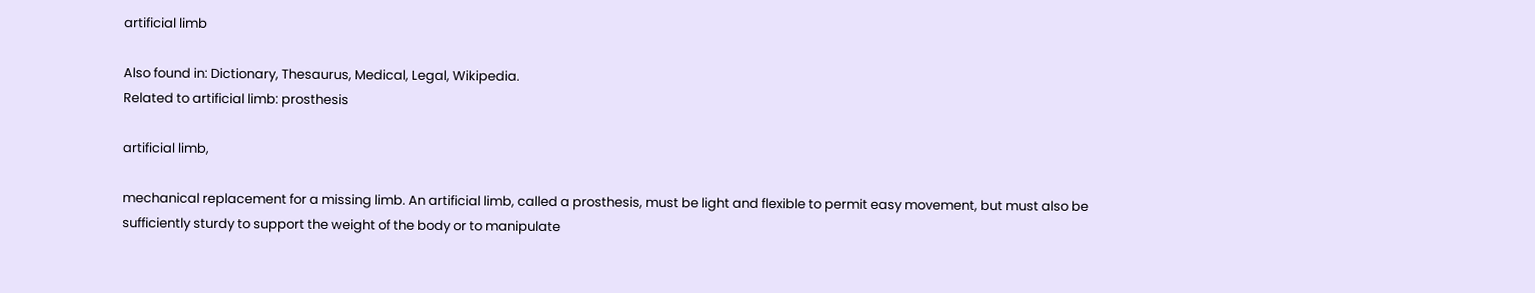artificial limb

Also found in: Dictionary, Thesaurus, Medical, Legal, Wikipedia.
Related to artificial limb: prosthesis

artificial limb,

mechanical replacement for a missing limb. An artificial limb, called a prosthesis, must be light and flexible to permit easy movement, but must also be sufficiently sturdy to support the weight of the body or to manipulate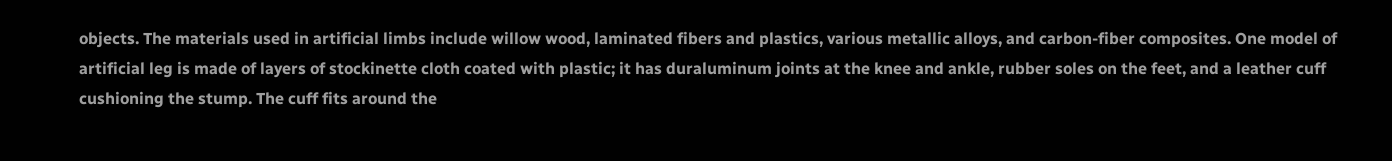objects. The materials used in artificial limbs include willow wood, laminated fibers and plastics, various metallic alloys, and carbon-fiber composites. One model of artificial leg is made of layers of stockinette cloth coated with plastic; it has duraluminum joints at the knee and ankle, rubber soles on the feet, and a leather cuff cushioning the stump. The cuff fits around the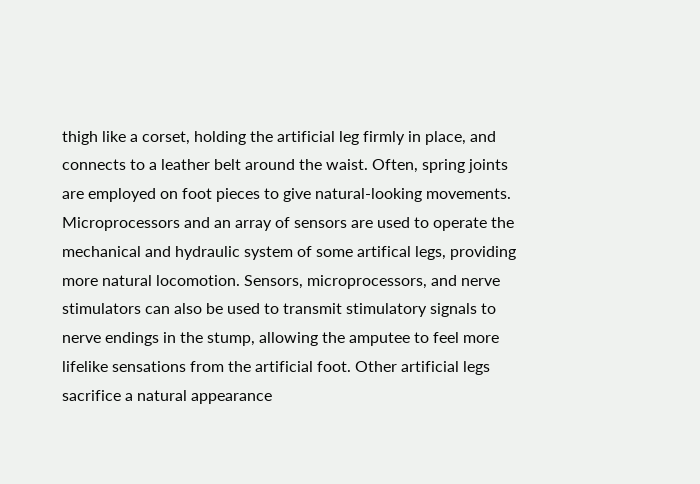thigh like a corset, holding the artificial leg firmly in place, and connects to a leather belt around the waist. Often, spring joints are employed on foot pieces to give natural-looking movements. Microprocessors and an array of sensors are used to operate the mechanical and hydraulic system of some artifical legs, providing more natural locomotion. Sensors, microprocessors, and nerve stimulators can also be used to transmit stimulatory signals to nerve endings in the stump, allowing the amputee to feel more lifelike sensations from the artificial foot. Other artificial legs sacrifice a natural appearance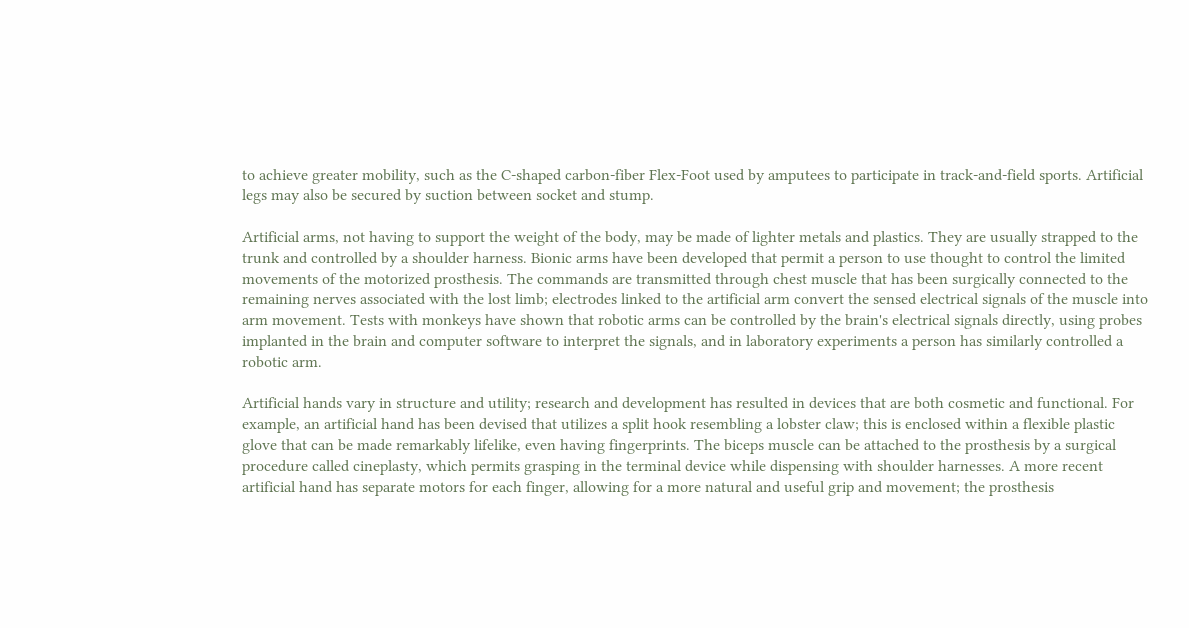to achieve greater mobility, such as the C-shaped carbon-fiber Flex-Foot used by amputees to participate in track-and-field sports. Artificial legs may also be secured by suction between socket and stump.

Artificial arms, not having to support the weight of the body, may be made of lighter metals and plastics. They are usually strapped to the trunk and controlled by a shoulder harness. Bionic arms have been developed that permit a person to use thought to control the limited movements of the motorized prosthesis. The commands are transmitted through chest muscle that has been surgically connected to the remaining nerves associated with the lost limb; electrodes linked to the artificial arm convert the sensed electrical signals of the muscle into arm movement. Tests with monkeys have shown that robotic arms can be controlled by the brain's electrical signals directly, using probes implanted in the brain and computer software to interpret the signals, and in laboratory experiments a person has similarly controlled a robotic arm.

Artificial hands vary in structure and utility; research and development has resulted in devices that are both cosmetic and functional. For example, an artificial hand has been devised that utilizes a split hook resembling a lobster claw; this is enclosed within a flexible plastic glove that can be made remarkably lifelike, even having fingerprints. The biceps muscle can be attached to the prosthesis by a surgical procedure called cineplasty, which permits grasping in the terminal device while dispensing with shoulder harnesses. A more recent artificial hand has separate motors for each finger, allowing for a more natural and useful grip and movement; the prosthesis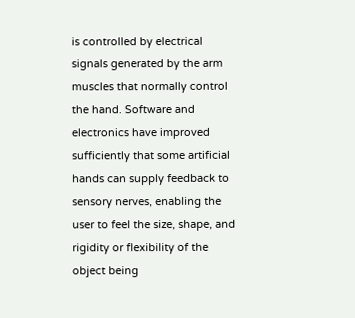is controlled by electrical signals generated by the arm muscles that normally control the hand. Software and electronics have improved sufficiently that some artificial hands can supply feedback to sensory nerves, enabling the user to feel the size, shape, and rigidity or flexibility of the object being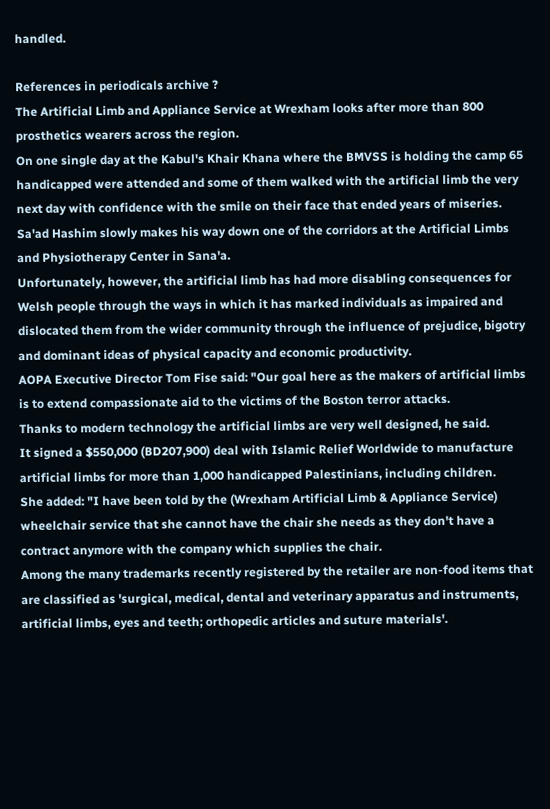handled.

References in periodicals archive ?
The Artificial Limb and Appliance Service at Wrexham looks after more than 800 prosthetics wearers across the region.
On one single day at the Kabul's Khair Khana where the BMVSS is holding the camp 65 handicapped were attended and some of them walked with the artificial limb the very next day with confidence with the smile on their face that ended years of miseries.
Sa'ad Hashim slowly makes his way down one of the corridors at the Artificial Limbs and Physiotherapy Center in Sana'a.
Unfortunately, however, the artificial limb has had more disabling consequences for Welsh people through the ways in which it has marked individuals as impaired and dislocated them from the wider community through the influence of prejudice, bigotry and dominant ideas of physical capacity and economic productivity.
AOPA Executive Director Tom Fise said: "Our goal here as the makers of artificial limbs is to extend compassionate aid to the victims of the Boston terror attacks.
Thanks to modern technology the artificial limbs are very well designed, he said.
It signed a $550,000 (BD207,900) deal with Islamic Relief Worldwide to manufacture artificial limbs for more than 1,000 handicapped Palestinians, including children.
She added: "I have been told by the (Wrexham Artificial Limb & Appliance Service) wheelchair service that she cannot have the chair she needs as they don't have a contract anymore with the company which supplies the chair.
Among the many trademarks recently registered by the retailer are non-food items that are classified as 'surgical, medical, dental and veterinary apparatus and instruments, artificial limbs, eyes and teeth; orthopedic articles and suture materials'.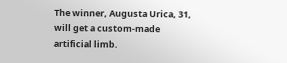The winner, Augusta Urica, 31, will get a custom-made artificial limb.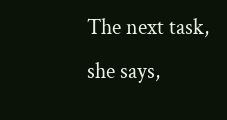The next task, she says,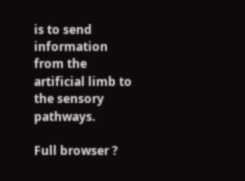is to send information from the artificial limb to the sensory pathways.

Full browser ?